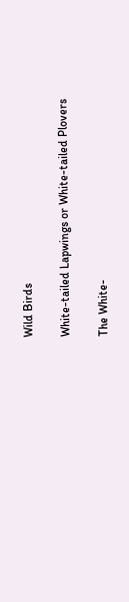Wild Birds

White-tailed Lapwings or White-tailed Plovers

The White-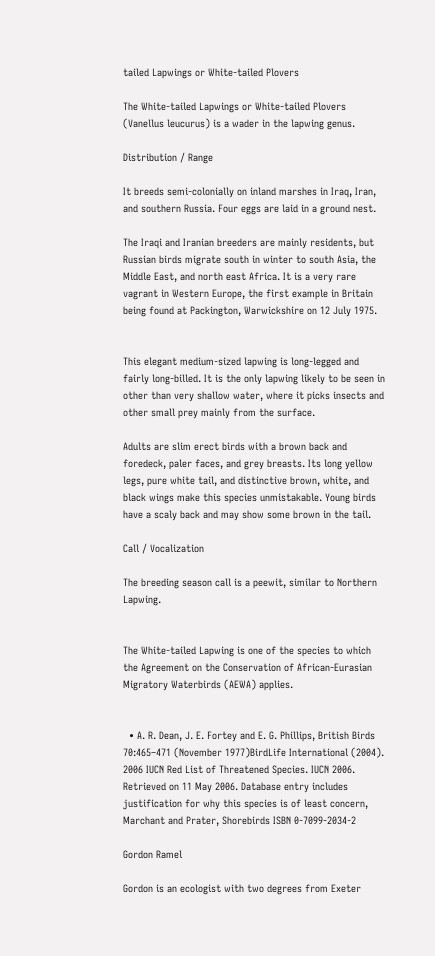tailed Lapwings or White-tailed Plovers

The White-tailed Lapwings or White-tailed Plovers (Vanellus leucurus) is a wader in the lapwing genus.

Distribution / Range

It breeds semi-colonially on inland marshes in Iraq, Iran, and southern Russia. Four eggs are laid in a ground nest.

The Iraqi and Iranian breeders are mainly residents, but Russian birds migrate south in winter to south Asia, the Middle East, and north east Africa. It is a very rare vagrant in Western Europe, the first example in Britain being found at Packington, Warwickshire on 12 July 1975.


This elegant medium-sized lapwing is long-legged and fairly long-billed. It is the only lapwing likely to be seen in other than very shallow water, where it picks insects and other small prey mainly from the surface.

Adults are slim erect birds with a brown back and foredeck, paler faces, and grey breasts. Its long yellow legs, pure white tail, and distinctive brown, white, and black wings make this species unmistakable. Young birds have a scaly back and may show some brown in the tail.

Call / Vocalization

The breeding season call is a peewit, similar to Northern Lapwing.


The White-tailed Lapwing is one of the species to which the Agreement on the Conservation of African-Eurasian Migratory Waterbirds (AEWA) applies.


  • A. R. Dean, J. E. Fortey and E. G. Phillips, British Birds 70:465–471 (November 1977)BirdLife International (2004). 2006 IUCN Red List of Threatened Species. IUCN 2006. Retrieved on 11 May 2006. Database entry includes justification for why this species is of least concern, Marchant and Prater, Shorebirds ISBN 0-7099-2034-2

Gordon Ramel

Gordon is an ecologist with two degrees from Exeter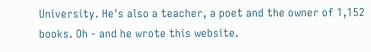University. He's also a teacher, a poet and the owner of 1,152 books. Oh - and he wrote this website.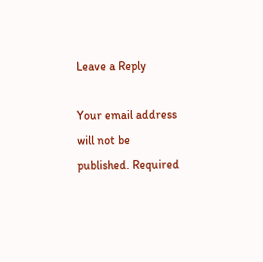Leave a Reply

Your email address will not be published. Required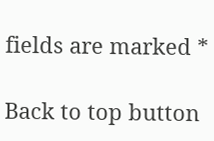fields are marked *

Back to top button